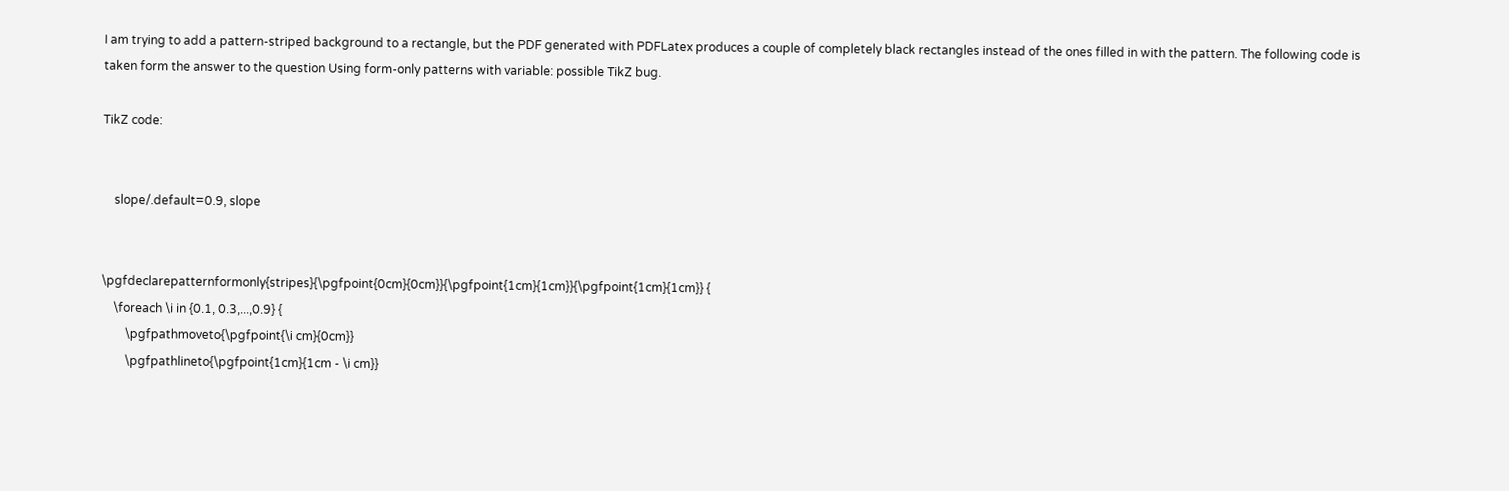I am trying to add a pattern-striped background to a rectangle, but the PDF generated with PDFLatex produces a couple of completely black rectangles instead of the ones filled in with the pattern. The following code is taken form the answer to the question Using form-only patterns with variable: possible TikZ bug.

TikZ code:


    slope/.default=0.9, slope


\pgfdeclarepatternformonly{stripes}{\pgfpoint{0cm}{0cm}}{\pgfpoint{1cm}{1cm}}{\pgfpoint{1cm}{1cm}} {
    \foreach \i in {0.1, 0.3,...,0.9} {
        \pgfpathmoveto{\pgfpoint{\i cm}{0cm}}
        \pgfpathlineto{\pgfpoint{1cm}{1cm - \i cm}}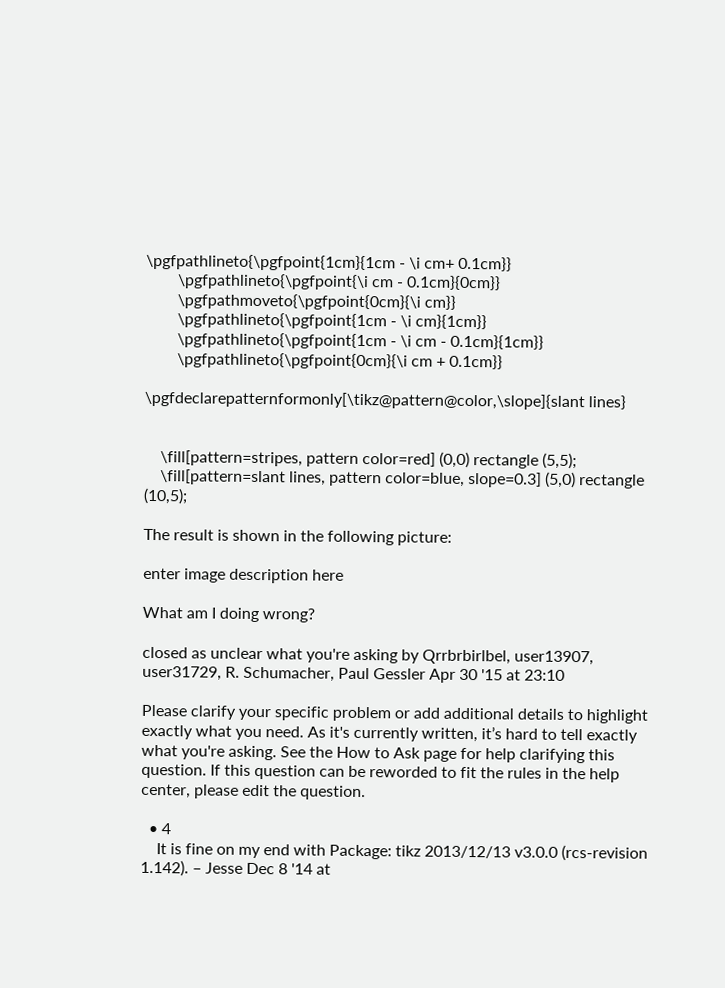\pgfpathlineto{\pgfpoint{1cm}{1cm - \i cm+ 0.1cm}}
        \pgfpathlineto{\pgfpoint{\i cm - 0.1cm}{0cm}}
        \pgfpathmoveto{\pgfpoint{0cm}{\i cm}}
        \pgfpathlineto{\pgfpoint{1cm - \i cm}{1cm}}
        \pgfpathlineto{\pgfpoint{1cm - \i cm - 0.1cm}{1cm}}
        \pgfpathlineto{\pgfpoint{0cm}{\i cm + 0.1cm}}

\pgfdeclarepatternformonly[\tikz@pattern@color,\slope]{slant lines}


    \fill[pattern=stripes, pattern color=red] (0,0) rectangle (5,5);
    \fill[pattern=slant lines, pattern color=blue, slope=0.3] (5,0) rectangle (10,5);

The result is shown in the following picture:

enter image description here

What am I doing wrong?

closed as unclear what you're asking by Qrrbrbirlbel, user13907, user31729, R. Schumacher, Paul Gessler Apr 30 '15 at 23:10

Please clarify your specific problem or add additional details to highlight exactly what you need. As it's currently written, it’s hard to tell exactly what you're asking. See the How to Ask page for help clarifying this question. If this question can be reworded to fit the rules in the help center, please edit the question.

  • 4
    It is fine on my end with Package: tikz 2013/12/13 v3.0.0 (rcs-revision 1.142). – Jesse Dec 8 '14 at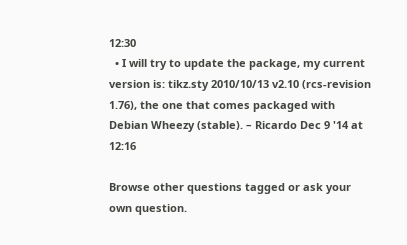12:30
  • I will try to update the package, my current version is: tikz.sty 2010/10/13 v2.10 (rcs-revision 1.76), the one that comes packaged with Debian Wheezy (stable). – Ricardo Dec 9 '14 at 12:16

Browse other questions tagged or ask your own question.